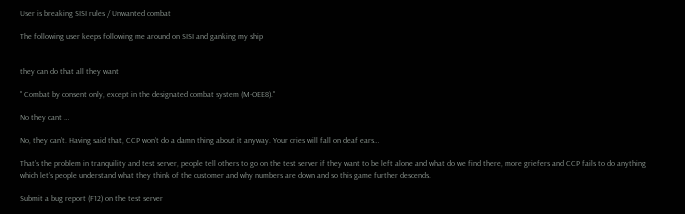User is breaking SISI rules / Unwanted combat

The following user keeps following me around on SISI and ganking my ship


they can do that all they want

" Combat by consent only, except in the designated combat system (M-OEE8)."

No they cant …

No, they can’t. Having said that, CCP won’t do a damn thing about it anyway. Your cries will fall on deaf ears…

That’s the problem in tranquility and test server, people tell others to go on the test server if they want to be left alone and what do we find there, more griefers and CCP fails to do anything which let’s people understand what they think of the customer and why numbers are down and so this game further descends.

Submit a bug report (F12) on the test server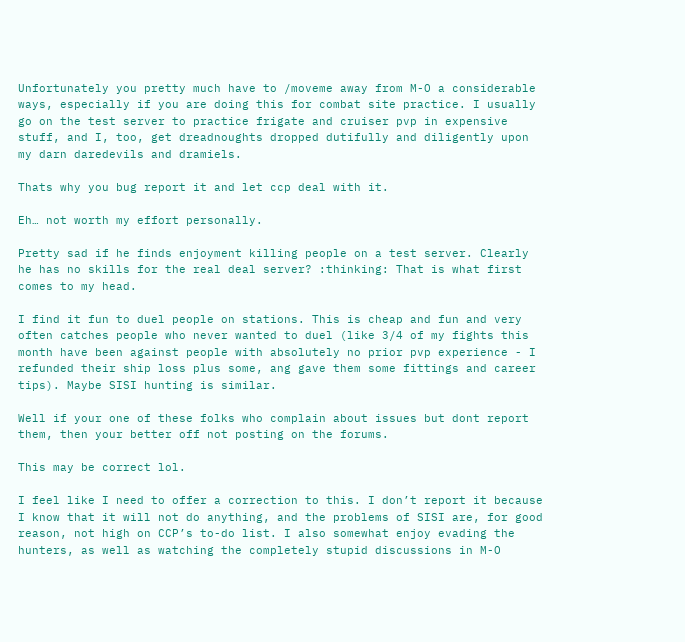Unfortunately you pretty much have to /moveme away from M-O a considerable ways, especially if you are doing this for combat site practice. I usually go on the test server to practice frigate and cruiser pvp in expensive stuff, and I, too, get dreadnoughts dropped dutifully and diligently upon my darn daredevils and dramiels.

Thats why you bug report it and let ccp deal with it.

Eh… not worth my effort personally.

Pretty sad if he finds enjoyment killing people on a test server. Clearly he has no skills for the real deal server? :thinking: That is what first comes to my head.

I find it fun to duel people on stations. This is cheap and fun and very often catches people who never wanted to duel (like 3/4 of my fights this month have been against people with absolutely no prior pvp experience - I refunded their ship loss plus some, ang gave them some fittings and career tips). Maybe SISI hunting is similar.

Well if your one of these folks who complain about issues but dont report them, then your better off not posting on the forums.

This may be correct lol.

I feel like I need to offer a correction to this. I don’t report it because I know that it will not do anything, and the problems of SISI are, for good reason, not high on CCP’s to-do list. I also somewhat enjoy evading the hunters, as well as watching the completely stupid discussions in M-O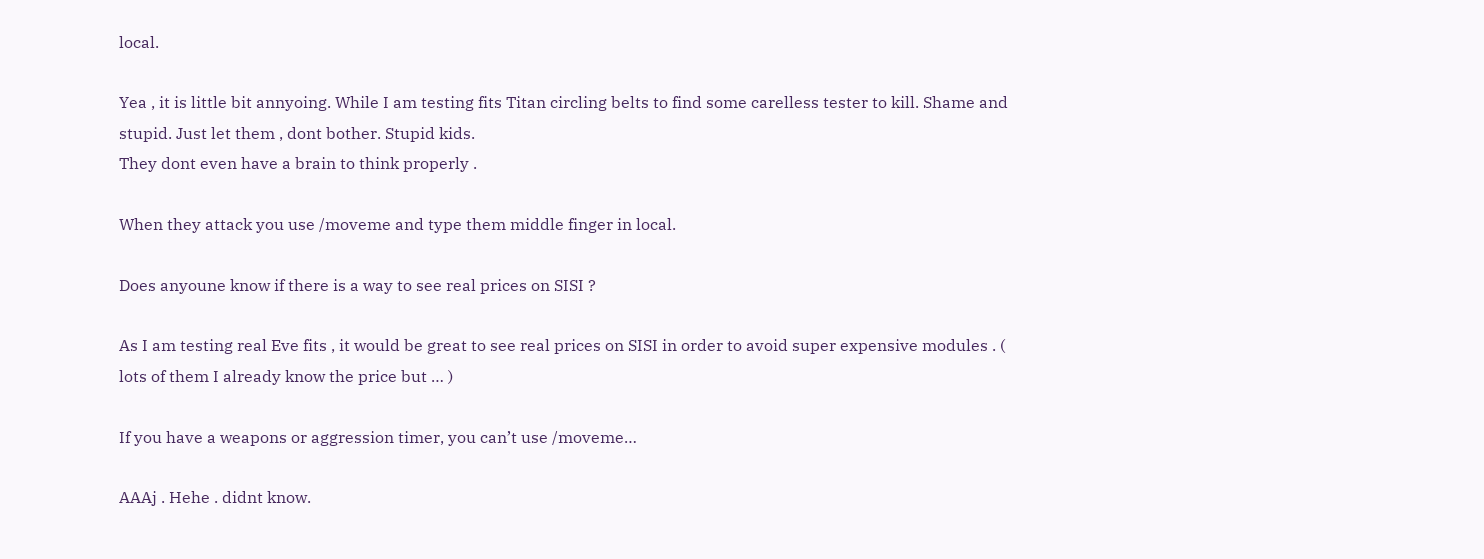local.

Yea , it is little bit annyoing. While I am testing fits Titan circling belts to find some carelless tester to kill. Shame and stupid. Just let them , dont bother. Stupid kids.
They dont even have a brain to think properly .

When they attack you use /moveme and type them middle finger in local.

Does anyoune know if there is a way to see real prices on SISI ?

As I am testing real Eve fits , it would be great to see real prices on SISI in order to avoid super expensive modules . ( lots of them I already know the price but … )

If you have a weapons or aggression timer, you can’t use /moveme…

AAAj . Hehe . didnt know.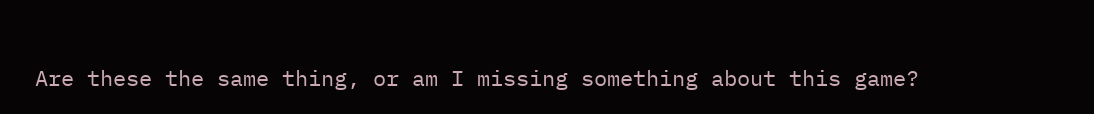Are these the same thing, or am I missing something about this game?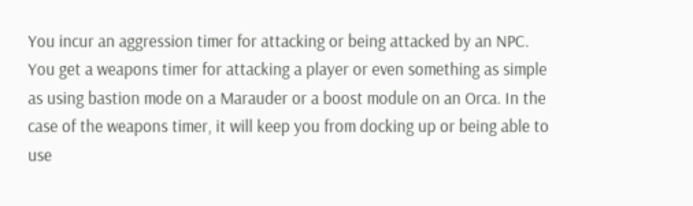You incur an aggression timer for attacking or being attacked by an NPC. You get a weapons timer for attacking a player or even something as simple as using bastion mode on a Marauder or a boost module on an Orca. In the case of the weapons timer, it will keep you from docking up or being able to use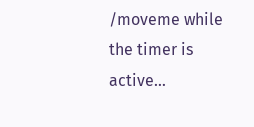/moveme while the timer is active…